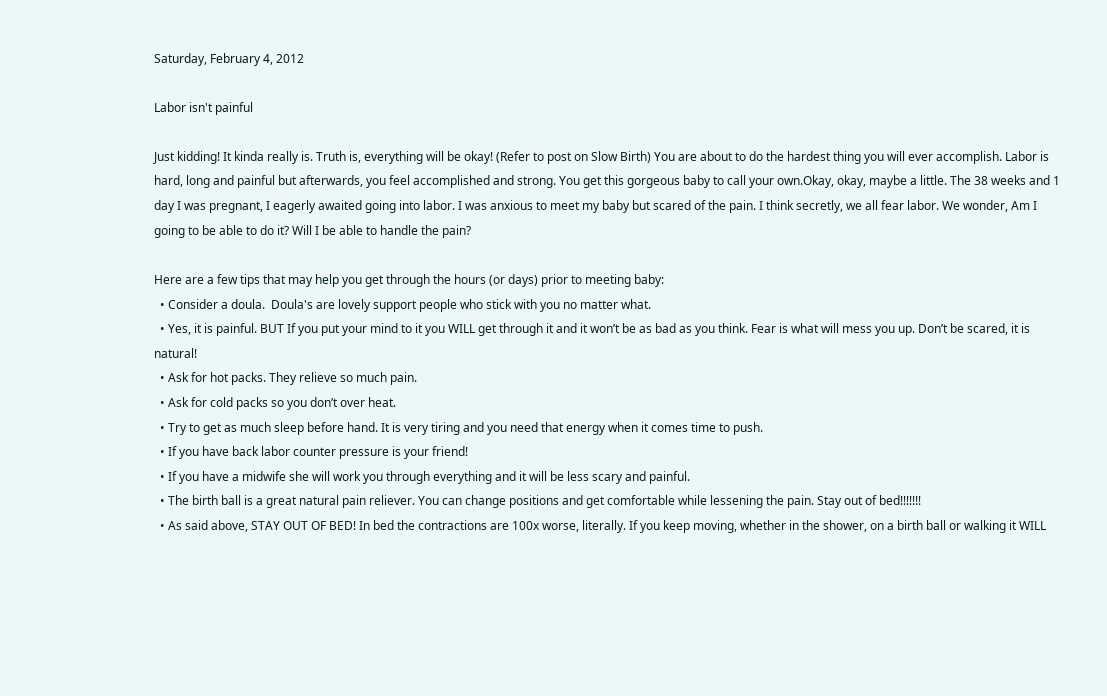Saturday, February 4, 2012

Labor isn't painful

Just kidding! It kinda really is. Truth is, everything will be okay! (Refer to post on Slow Birth) You are about to do the hardest thing you will ever accomplish. Labor is hard, long and painful but afterwards, you feel accomplished and strong. You get this gorgeous baby to call your own.Okay, okay, maybe a little. The 38 weeks and 1 day I was pregnant, I eagerly awaited going into labor. I was anxious to meet my baby but scared of the pain. I think secretly, we all fear labor. We wonder, Am I going to be able to do it? Will I be able to handle the pain?

Here are a few tips that may help you get through the hours (or days) prior to meeting baby:
  • Consider a doula.  Doula's are lovely support people who stick with you no matter what.
  • Yes, it is painful. BUT If you put your mind to it you WILL get through it and it won’t be as bad as you think. Fear is what will mess you up. Don’t be scared, it is natural!
  • Ask for hot packs. They relieve so much pain.
  • Ask for cold packs so you don’t over heat.
  • Try to get as much sleep before hand. It is very tiring and you need that energy when it comes time to push.
  • If you have back labor counter pressure is your friend!
  • If you have a midwife she will work you through everything and it will be less scary and painful.
  • The birth ball is a great natural pain reliever. You can change positions and get comfortable while lessening the pain. Stay out of bed!!!!!!!
  • As said above, STAY OUT OF BED! In bed the contractions are 100x worse, literally. If you keep moving, whether in the shower, on a birth ball or walking it WILL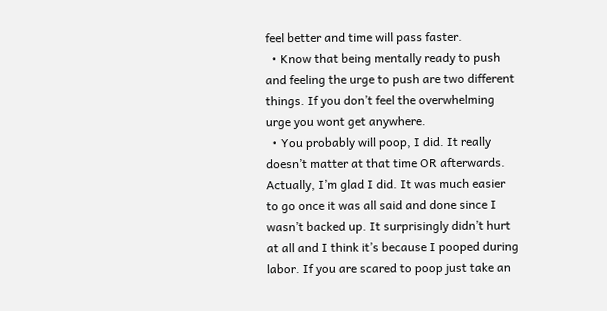feel better and time will pass faster.
  • Know that being mentally ready to push and feeling the urge to push are two different things. If you don’t feel the overwhelming urge you wont get anywhere.
  • You probably will poop, I did. It really doesn’t matter at that time OR afterwards. Actually, I’m glad I did. It was much easier to go once it was all said and done since I wasn’t backed up. It surprisingly didn’t hurt at all and I think it’s because I pooped during labor. If you are scared to poop just take an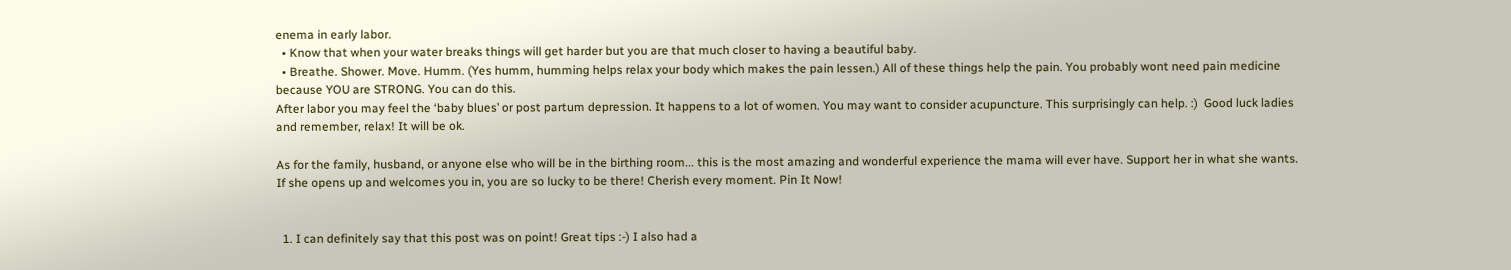enema in early labor.
  • Know that when your water breaks things will get harder but you are that much closer to having a beautiful baby.
  • Breathe. Shower. Move. Humm. (Yes humm, humming helps relax your body which makes the pain lessen.) All of these things help the pain. You probably wont need pain medicine because YOU are STRONG. You can do this.
After labor you may feel the ‘baby blues’ or post partum depression. It happens to a lot of women. You may want to consider acupuncture. This surprisingly can help. :)  Good luck ladies and remember, relax! It will be ok.

As for the family, husband, or anyone else who will be in the birthing room... this is the most amazing and wonderful experience the mama will ever have. Support her in what she wants. If she opens up and welcomes you in, you are so lucky to be there! Cherish every moment. Pin It Now!


  1. I can definitely say that this post was on point! Great tips :-) I also had a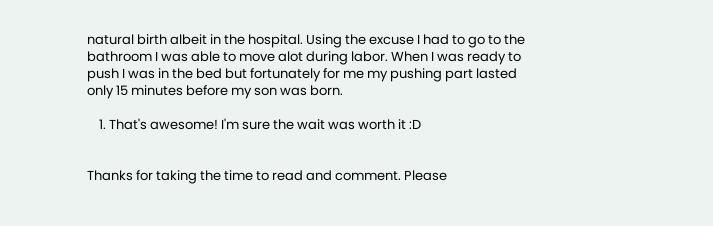natural birth albeit in the hospital. Using the excuse I had to go to the bathroom I was able to move alot during labor. When I was ready to push I was in the bed but fortunately for me my pushing part lasted only 15 minutes before my son was born.

    1. That's awesome! I'm sure the wait was worth it :D


Thanks for taking the time to read and comment. Please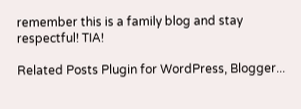remember this is a family blog and stay respectful! TIA!

Related Posts Plugin for WordPress, Blogger...